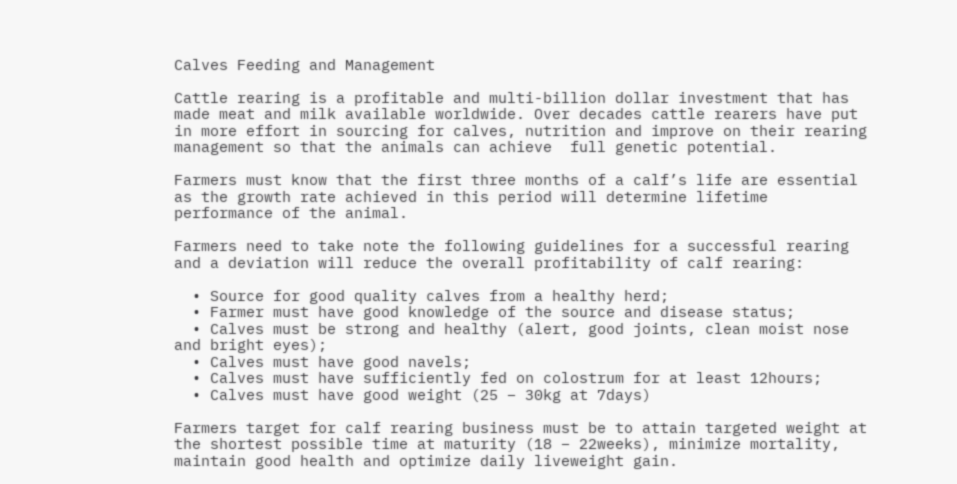Calves Feeding and Management

Cattle rearing is a profitable and multi-billion dollar investment that has made meat and milk available worldwide. Over decades cattle rearers have put in more effort in sourcing for calves, nutrition and improve on their rearing management so that the animals can achieve  full genetic potential.

Farmers must know that the first three months of a calf’s life are essential as the growth rate achieved in this period will determine lifetime performance of the animal.

Farmers need to take note the following guidelines for a successful rearing and a deviation will reduce the overall profitability of calf rearing:

  • Source for good quality calves from a healthy herd;
  • Farmer must have good knowledge of the source and disease status;
  • Calves must be strong and healthy (alert, good joints, clean moist nose and bright eyes);
  • Calves must have good navels;
  • Calves must have sufficiently fed on colostrum for at least 12hours;
  • Calves must have good weight (25 – 30kg at 7days)

Farmers target for calf rearing business must be to attain targeted weight at the shortest possible time at maturity (18 – 22weeks), minimize mortality, maintain good health and optimize daily liveweight gain.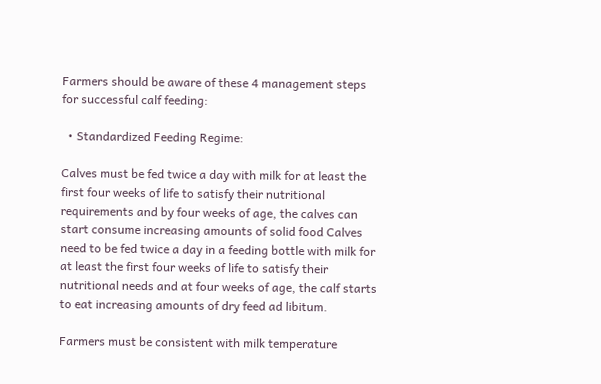Farmers should be aware of these 4 management steps for successful calf feeding:

  • Standardized Feeding Regime:

Calves must be fed twice a day with milk for at least the first four weeks of life to satisfy their nutritional requirements and by four weeks of age, the calves can start consume increasing amounts of solid food Calves need to be fed twice a day in a feeding bottle with milk for at least the first four weeks of life to satisfy their nutritional needs and at four weeks of age, the calf starts to eat increasing amounts of dry feed ad libitum.

Farmers must be consistent with milk temperature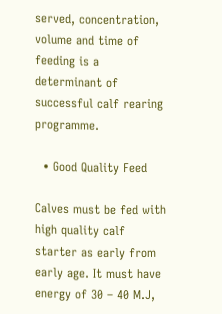served, concentration, volume and time of feeding is a determinant of successful calf rearing programme.

  • Good Quality Feed

Calves must be fed with high quality calf starter as early from early age. It must have energy of 30 – 40 M.J,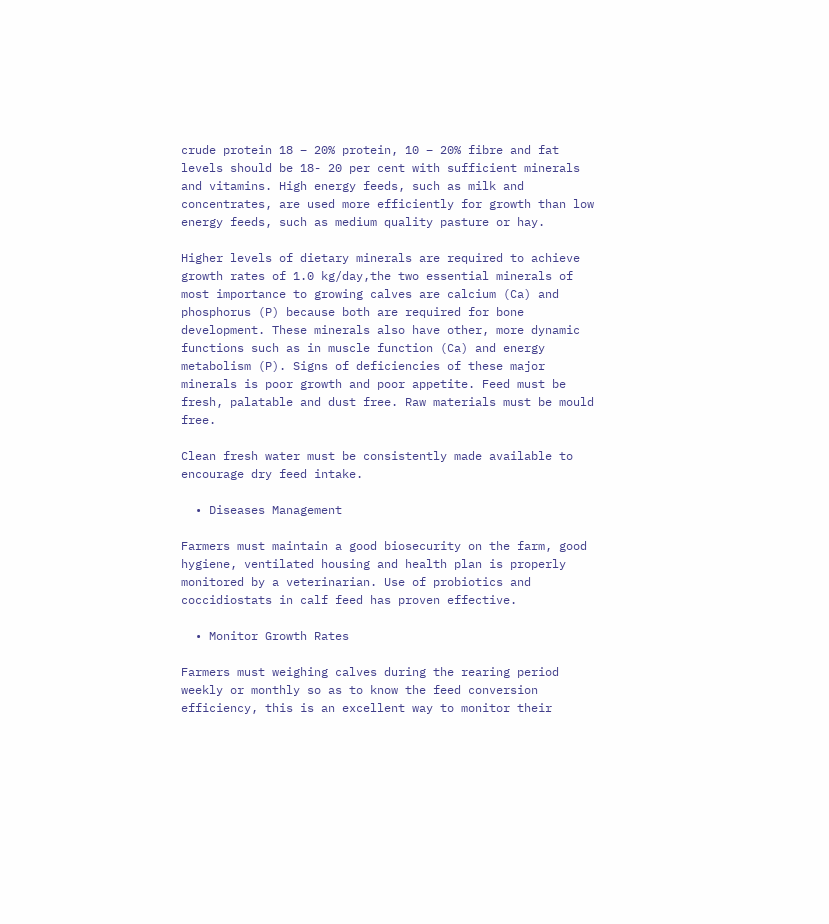crude protein 18 – 20% protein, 10 – 20% fibre and fat levels should be 18- 20 per cent with sufficient minerals and vitamins. High energy feeds, such as milk and concentrates, are used more efficiently for growth than low energy feeds, such as medium quality pasture or hay.

Higher levels of dietary minerals are required to achieve growth rates of 1.0 kg/day,the two essential minerals of most importance to growing calves are calcium (Ca) and phosphorus (P) because both are required for bone development. These minerals also have other, more dynamic functions such as in muscle function (Ca) and energy metabolism (P). Signs of deficiencies of these major minerals is poor growth and poor appetite. Feed must be fresh, palatable and dust free. Raw materials must be mould free.

Clean fresh water must be consistently made available to encourage dry feed intake.

  • Diseases Management

Farmers must maintain a good biosecurity on the farm, good hygiene, ventilated housing and health plan is properly monitored by a veterinarian. Use of probiotics and coccidiostats in calf feed has proven effective.

  • Monitor Growth Rates

Farmers must weighing calves during the rearing period weekly or monthly so as to know the feed conversion efficiency, this is an excellent way to monitor their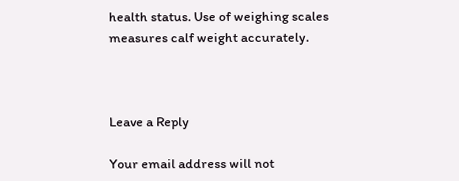health status. Use of weighing scales measures calf weight accurately.



Leave a Reply

Your email address will not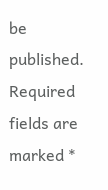be published. Required fields are marked *